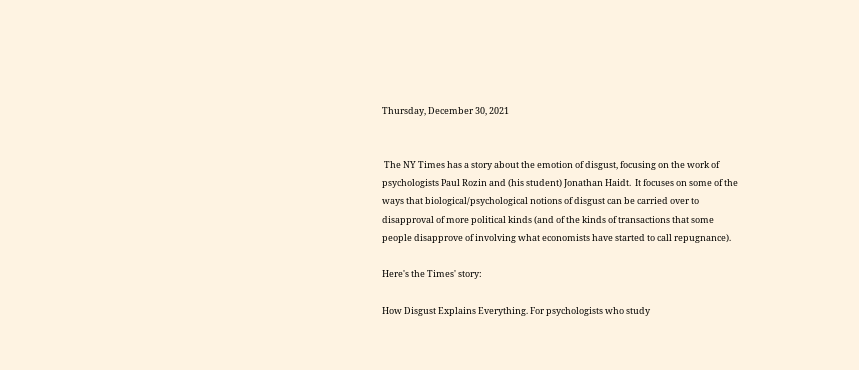Thursday, December 30, 2021


 The NY Times has a story about the emotion of disgust, focusing on the work of psychologists Paul Rozin and (his student) Jonathan Haidt.  It focuses on some of the ways that biological/psychological notions of disgust can be carried over to disapproval of more political kinds (and of the kinds of transactions that some people disapprove of involving what economists have started to call repugnance).

Here's the Times' story:

How Disgust Explains Everything. For psychologists who study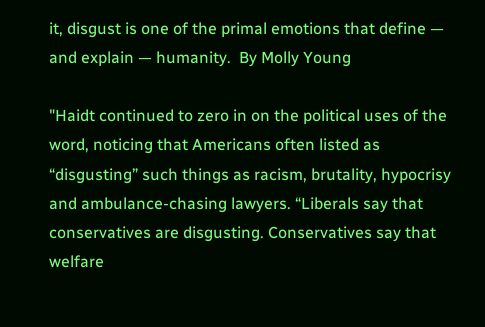it, disgust is one of the primal emotions that define — and explain — humanity.  By Molly Young

"Haidt continued to zero in on the political uses of the word, noticing that Americans often listed as “disgusting” such things as racism, brutality, hypocrisy and ambulance-chasing lawyers. “Liberals say that conservatives are disgusting. Conservatives say that welfare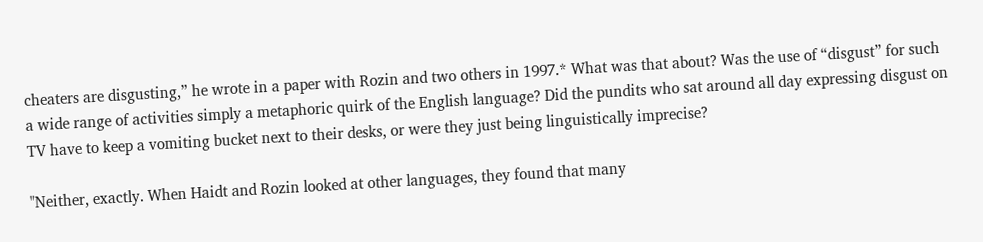cheaters are disgusting,” he wrote in a paper with Rozin and two others in 1997.* What was that about? Was the use of “disgust” for such a wide range of activities simply a metaphoric quirk of the English language? Did the pundits who sat around all day expressing disgust on TV have to keep a vomiting bucket next to their desks, or were they just being linguistically imprecise?

"Neither, exactly. When Haidt and Rozin looked at other languages, they found that many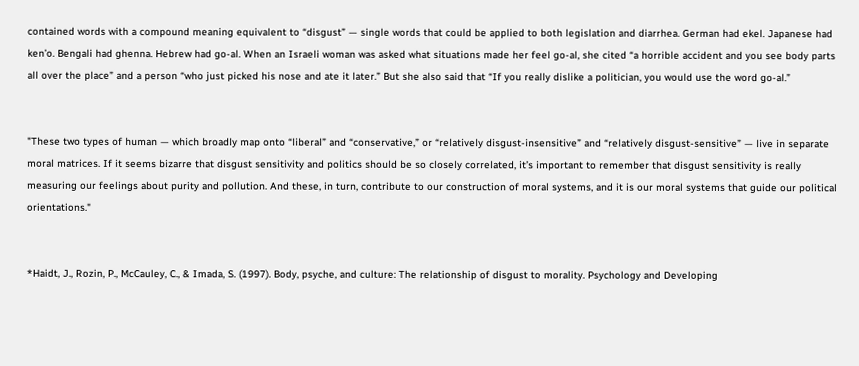contained words with a compound meaning equivalent to “disgust” — single words that could be applied to both legislation and diarrhea. German had ekel. Japanese had ken’o. Bengali had ghenna. Hebrew had go-al. When an Israeli woman was asked what situations made her feel go-al, she cited “a horrible accident and you see body parts all over the place” and a person “who just picked his nose and ate it later.” But she also said that “If you really dislike a politician, you would use the word go-al.”


"These two types of human — which broadly map onto “liberal” and “conservative,” or “relatively disgust-insensitive” and “relatively disgust-sensitive” — live in separate moral matrices. If it seems bizarre that disgust sensitivity and politics should be so closely correlated, it’s important to remember that disgust sensitivity is really measuring our feelings about purity and pollution. And these, in turn, contribute to our construction of moral systems, and it is our moral systems that guide our political orientations."


*Haidt, J., Rozin, P., McCauley, C., & Imada, S. (1997). Body, psyche, and culture: The relationship of disgust to morality. Psychology and Developing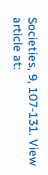Societies, 9, 107-131. View article at: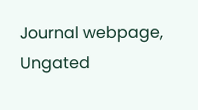Journal webpage, Ungated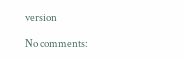version

No comments: